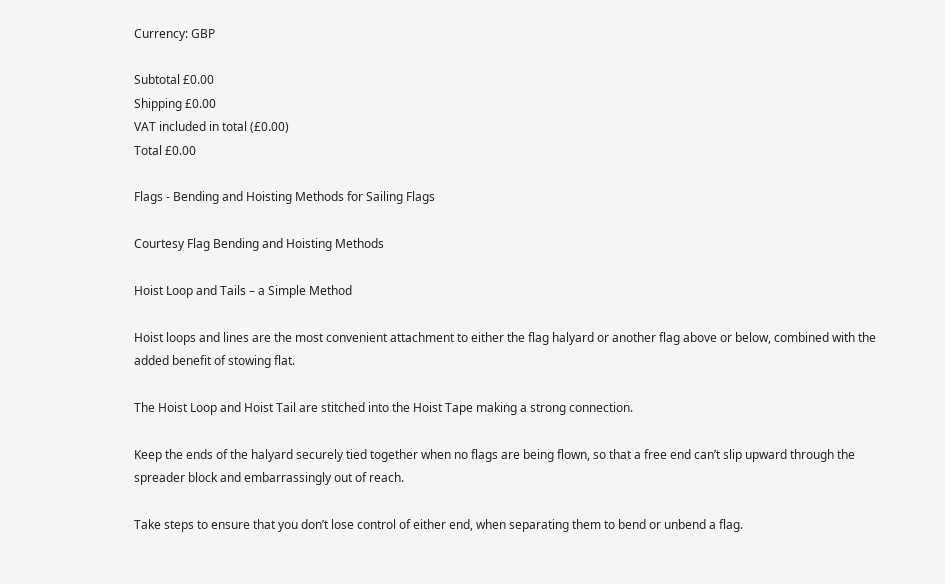Currency: GBP

Subtotal £0.00
Shipping £0.00
VAT included in total (£0.00)
Total £0.00

Flags - Bending and Hoisting Methods for Sailing Flags

Courtesy Flag Bending and Hoisting Methods

Hoist Loop and Tails – a Simple Method

Hoist loops and lines are the most convenient attachment to either the flag halyard or another flag above or below, combined with the added benefit of stowing flat.

The Hoist Loop and Hoist Tail are stitched into the Hoist Tape making a strong connection.

Keep the ends of the halyard securely tied together when no flags are being flown, so that a free end can’t slip upward through the spreader block and embarrassingly out of reach.

Take steps to ensure that you don’t lose control of either end, when separating them to bend or unbend a flag.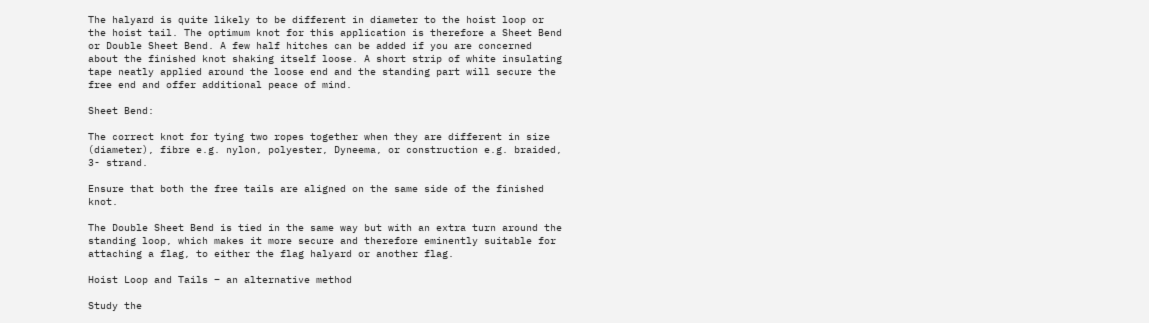The halyard is quite likely to be different in diameter to the hoist loop or the hoist tail. The optimum knot for this application is therefore a Sheet Bend or Double Sheet Bend. A few half hitches can be added if you are concerned about the finished knot shaking itself loose. A short strip of white insulating tape neatly applied around the loose end and the standing part will secure the free end and offer additional peace of mind.

Sheet Bend:

The correct knot for tying two ropes together when they are different in size (diameter), fibre e.g. nylon, polyester, Dyneema, or construction e.g. braided, 3- strand.

Ensure that both the free tails are aligned on the same side of the finished knot.

The Double Sheet Bend is tied in the same way but with an extra turn around the standing loop, which makes it more secure and therefore eminently suitable for attaching a flag, to either the flag halyard or another flag.

Hoist Loop and Tails – an alternative method

Study the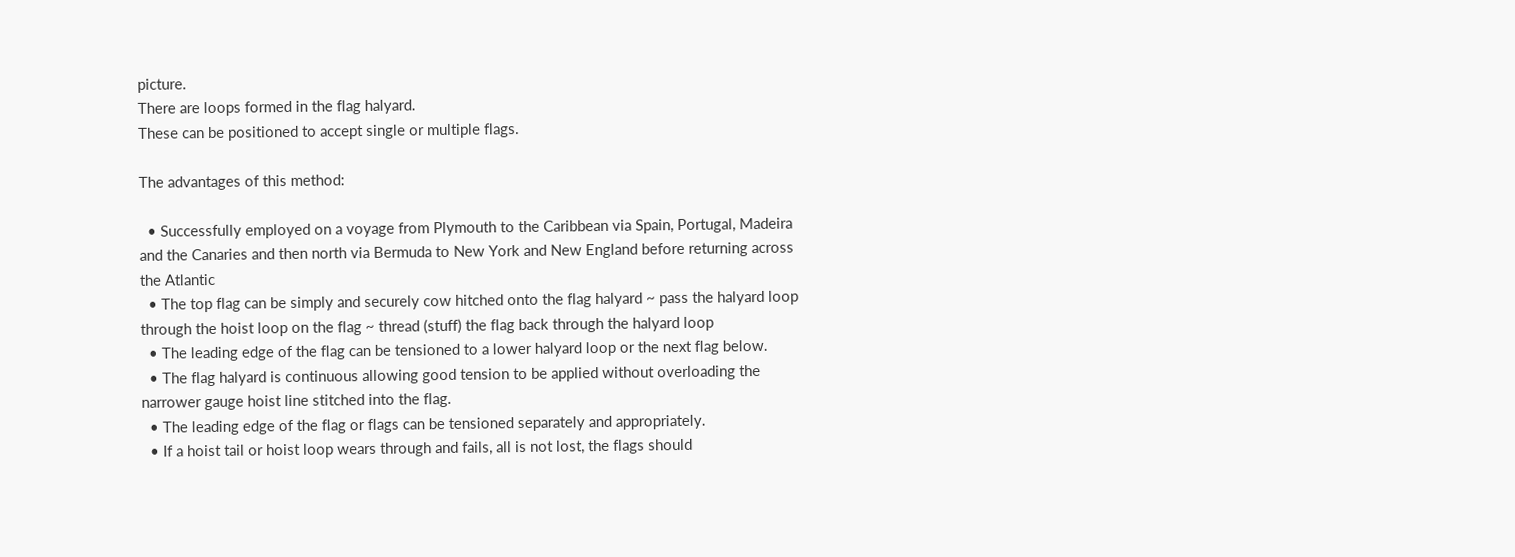picture.
There are loops formed in the flag halyard.
These can be positioned to accept single or multiple flags.

The advantages of this method:

  • Successfully employed on a voyage from Plymouth to the Caribbean via Spain, Portugal, Madeira and the Canaries and then north via Bermuda to New York and New England before returning across the Atlantic
  • The top flag can be simply and securely cow hitched onto the flag halyard ~ pass the halyard loop through the hoist loop on the flag ~ thread (stuff) the flag back through the halyard loop
  • The leading edge of the flag can be tensioned to a lower halyard loop or the next flag below.
  • The flag halyard is continuous allowing good tension to be applied without overloading the narrower gauge hoist line stitched into the flag.
  • The leading edge of the flag or flags can be tensioned separately and appropriately.
  • If a hoist tail or hoist loop wears through and fails, all is not lost, the flags should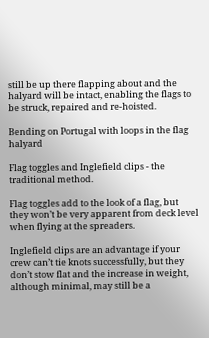still be up there flapping about and the halyard will be intact, enabling the flags to be struck, repaired and re-hoisted.

Bending on Portugal with loops in the flag halyard

Flag toggles and Inglefield clips - the traditional method.

Flag toggles add to the look of a flag, but they won’t be very apparent from deck level when flying at the spreaders.

Inglefield clips are an advantage if your crew can’t tie knots successfully, but they don’t stow flat and the increase in weight, although minimal, may still be a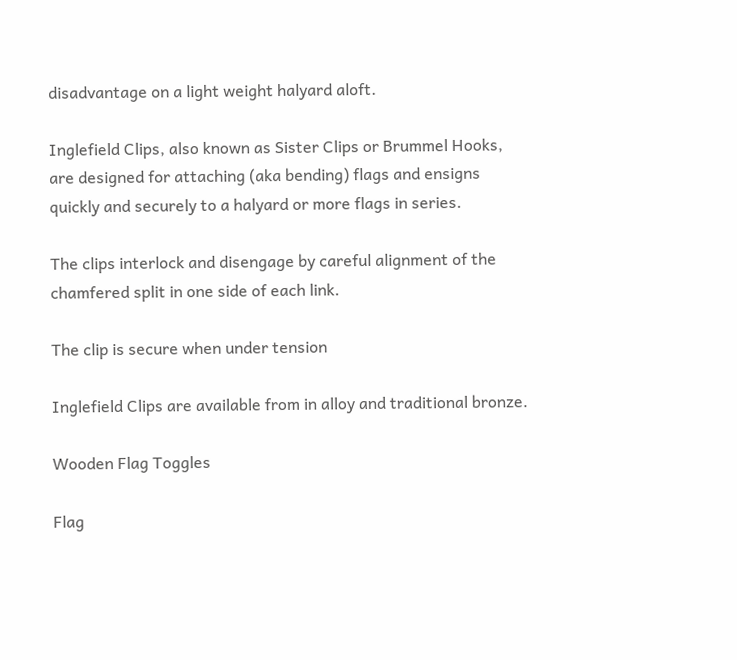disadvantage on a light weight halyard aloft.

Inglefield Clips, also known as Sister Clips or Brummel Hooks, are designed for attaching (aka bending) flags and ensigns quickly and securely to a halyard or more flags in series.

The clips interlock and disengage by careful alignment of the chamfered split in one side of each link.

The clip is secure when under tension

Inglefield Clips are available from in alloy and traditional bronze.

Wooden Flag Toggles

Flag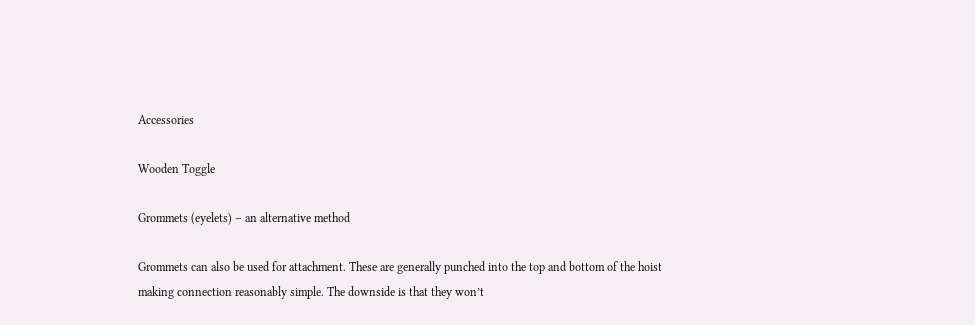Accessories

Wooden Toggle

Grommets (eyelets) – an alternative method

Grommets can also be used for attachment. These are generally punched into the top and bottom of the hoist making connection reasonably simple. The downside is that they won’t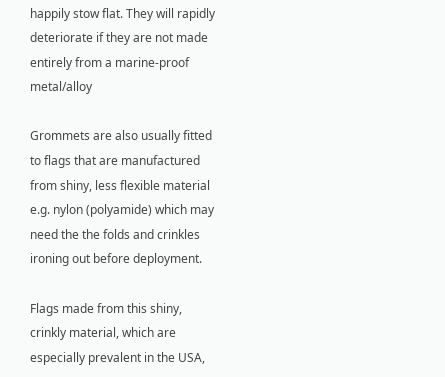happily stow flat. They will rapidly deteriorate if they are not made entirely from a marine-proof metal/alloy

Grommets are also usually fitted to flags that are manufactured from shiny, less flexible material e.g. nylon (polyamide) which may need the the folds and crinkles ironing out before deployment.

Flags made from this shiny, crinkly material, which are especially prevalent in the USA,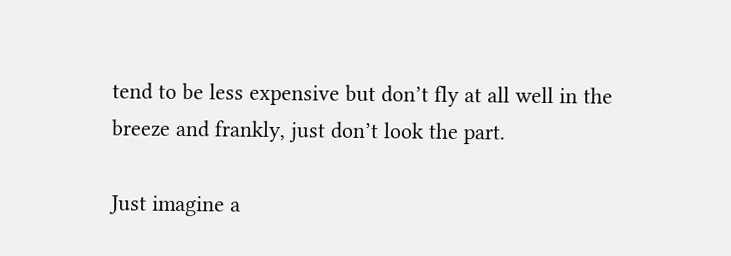tend to be less expensive but don’t fly at all well in the breeze and frankly, just don’t look the part.

Just imagine a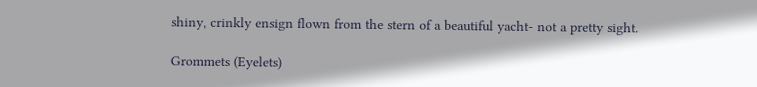shiny, crinkly ensign flown from the stern of a beautiful yacht- not a pretty sight.

Grommets (Eyelets)